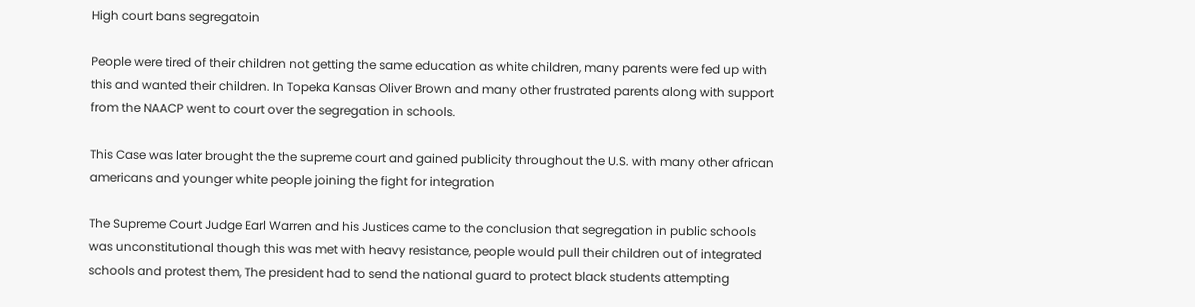High court bans segregatoin

People were tired of their children not getting the same education as white children, many parents were fed up with this and wanted their children. In Topeka Kansas Oliver Brown and many other frustrated parents along with support from the NAACP went to court over the segregation in schools.

This Case was later brought the the supreme court and gained publicity throughout the U.S. with many other african americans and younger white people joining the fight for integration

The Supreme Court Judge Earl Warren and his Justices came to the conclusion that segregation in public schools was unconstitutional though this was met with heavy resistance, people would pull their children out of integrated schools and protest them, The president had to send the national guard to protect black students attempting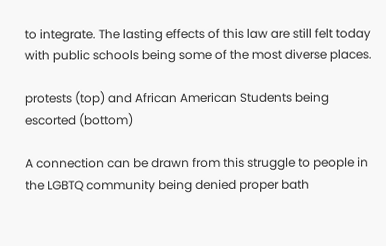to integrate. The lasting effects of this law are still felt today with public schools being some of the most diverse places.

protests (top) and African American Students being escorted (bottom)

A connection can be drawn from this struggle to people in the LGBTQ community being denied proper bath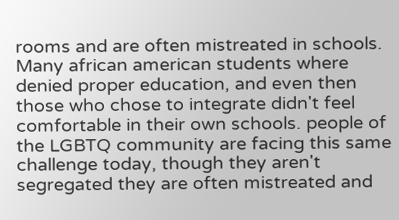rooms and are often mistreated in schools. Many african american students where denied proper education, and even then those who chose to integrate didn't feel comfortable in their own schools. people of the LGBTQ community are facing this same challenge today, though they aren't segregated they are often mistreated and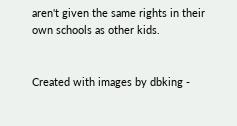aren't given the same rights in their own schools as other kids.


Created with images by dbking -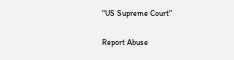"US Supreme Court"

Report Abuse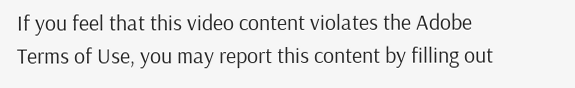If you feel that this video content violates the Adobe Terms of Use, you may report this content by filling out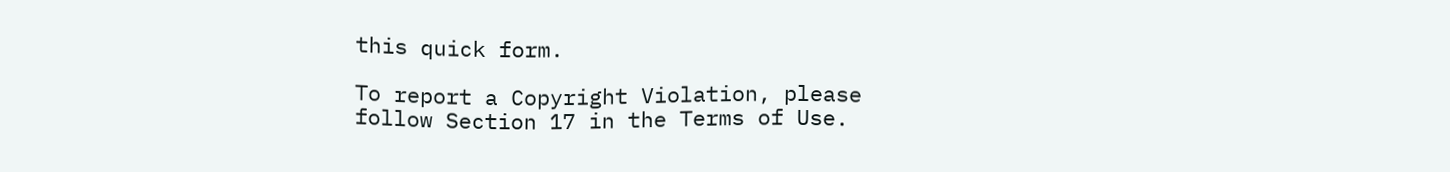this quick form.

To report a Copyright Violation, please follow Section 17 in the Terms of Use.